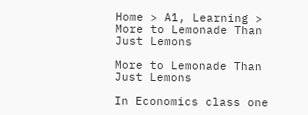Home > A1, Learning > More to Lemonade Than Just Lemons

More to Lemonade Than Just Lemons

In Economics class one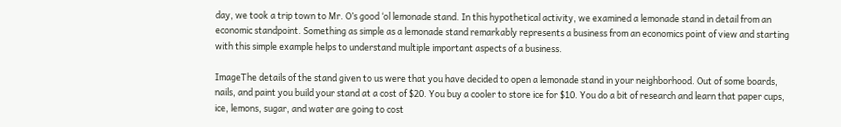day, we took a trip town to Mr. O’s good ‘ol lemonade stand. In this hypothetical activity, we examined a lemonade stand in detail from an economic standpoint. Something as simple as a lemonade stand remarkably represents a business from an economics point of view and starting with this simple example helps to understand multiple important aspects of a business.

ImageThe details of the stand given to us were that you have decided to open a lemonade stand in your neighborhood. Out of some boards, nails, and paint you build your stand at a cost of $20. You buy a cooler to store ice for $10. You do a bit of research and learn that paper cups, ice, lemons, sugar, and water are going to cost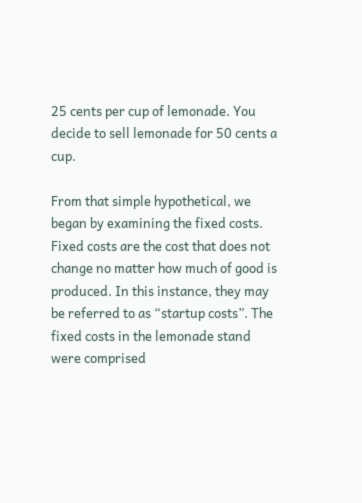25 cents per cup of lemonade. You decide to sell lemonade for 50 cents a cup.

From that simple hypothetical, we began by examining the fixed costs. Fixed costs are the cost that does not change no matter how much of good is produced. In this instance, they may be referred to as “startup costs”. The fixed costs in the lemonade stand were comprised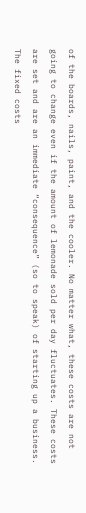of the boards, nails, paint, and the cooler. No matter what, these costs are not going to change even if the amount of lemonade sold per day fluctuates. These costs are set and are an immediate “consequence” (so to speak) of starting up a business. The fixed costs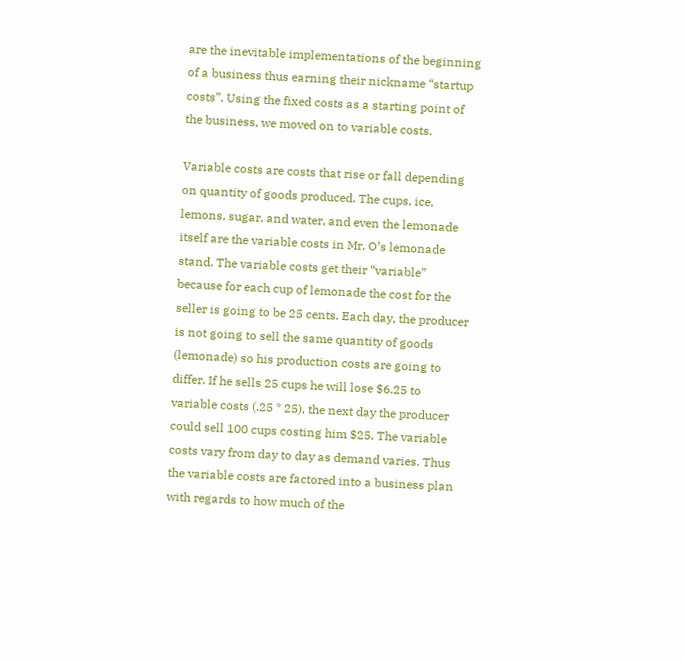are the inevitable implementations of the beginning of a business thus earning their nickname “startup costs”. Using the fixed costs as a starting point of the business, we moved on to variable costs.

Variable costs are costs that rise or fall depending on quantity of goods produced. The cups, ice, lemons, sugar, and water, and even the lemonade itself are the variable costs in Mr. O’s lemonade stand. The variable costs get their “variable” because for each cup of lemonade the cost for the seller is going to be 25 cents. Each day, the producer is not going to sell the same quantity of goods (lemonade) so his production costs are going to differ. If he sells 25 cups he will lose $6.25 to variable costs (.25 * 25), the next day the producer could sell 100 cups costing him $25. The variable costs vary from day to day as demand varies. Thus the variable costs are factored into a business plan with regards to how much of the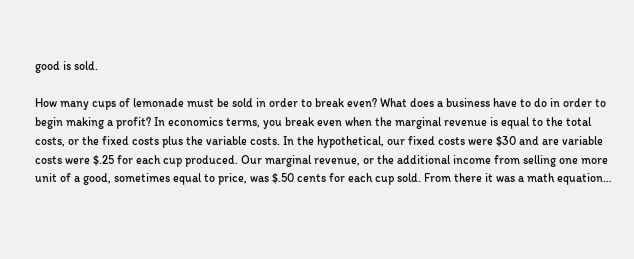good is sold.

How many cups of lemonade must be sold in order to break even? What does a business have to do in order to begin making a profit? In economics terms, you break even when the marginal revenue is equal to the total costs, or the fixed costs plus the variable costs. In the hypothetical, our fixed costs were $30 and are variable costs were $.25 for each cup produced. Our marginal revenue, or the additional income from selling one more unit of a good, sometimes equal to price, was $.50 cents for each cup sold. From there it was a math equation…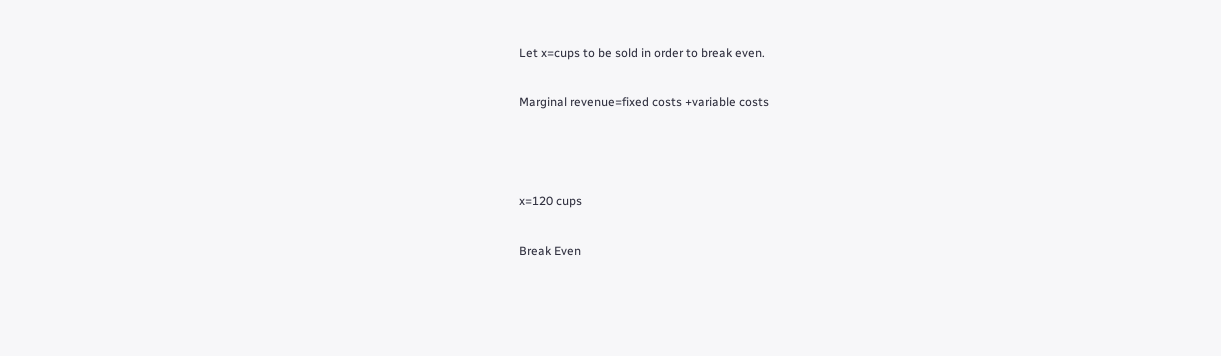Let x=cups to be sold in order to break even.

Marginal revenue=fixed costs +variable costs



x=120 cups

Break Even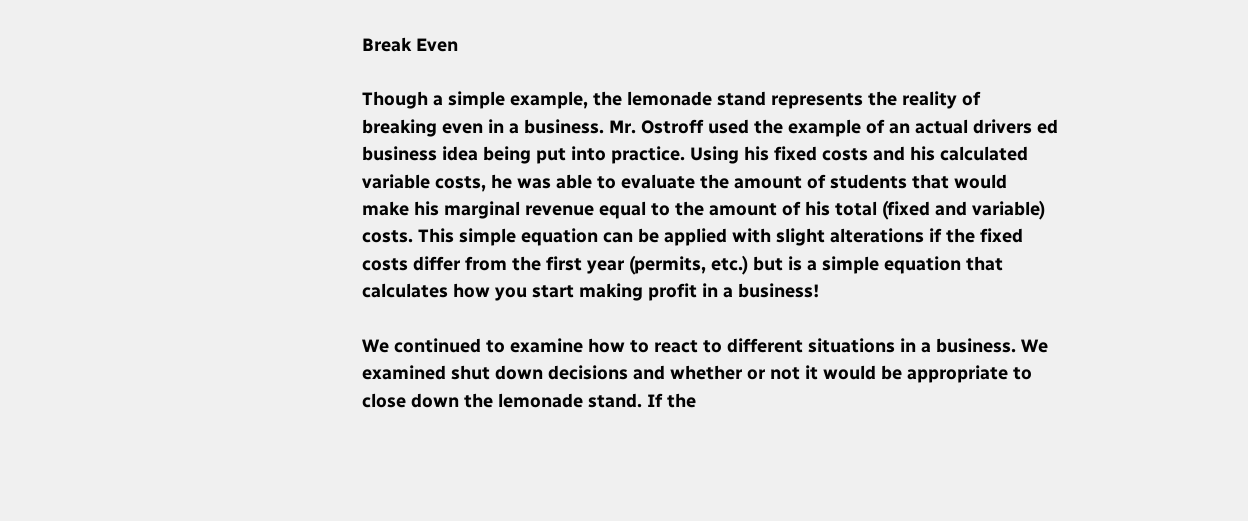Break Even

Though a simple example, the lemonade stand represents the reality of breaking even in a business. Mr. Ostroff used the example of an actual drivers ed business idea being put into practice. Using his fixed costs and his calculated variable costs, he was able to evaluate the amount of students that would make his marginal revenue equal to the amount of his total (fixed and variable) costs. This simple equation can be applied with slight alterations if the fixed costs differ from the first year (permits, etc.) but is a simple equation that calculates how you start making profit in a business!

We continued to examine how to react to different situations in a business. We examined shut down decisions and whether or not it would be appropriate to close down the lemonade stand. If the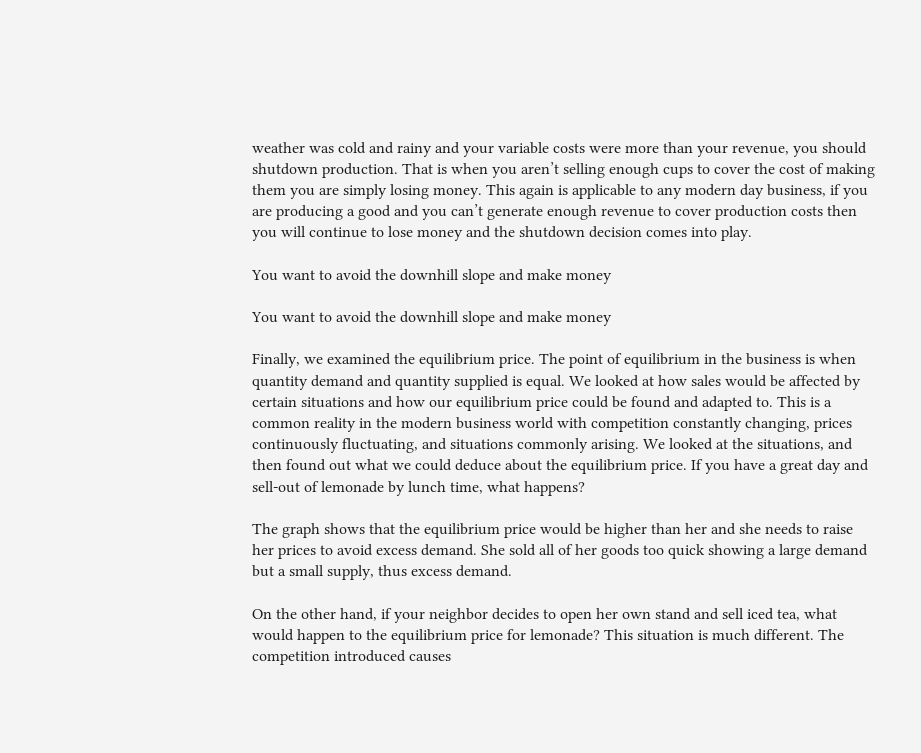weather was cold and rainy and your variable costs were more than your revenue, you should shutdown production. That is when you aren’t selling enough cups to cover the cost of making them you are simply losing money. This again is applicable to any modern day business, if you are producing a good and you can’t generate enough revenue to cover production costs then you will continue to lose money and the shutdown decision comes into play.

You want to avoid the downhill slope and make money

You want to avoid the downhill slope and make money

Finally, we examined the equilibrium price. The point of equilibrium in the business is when  quantity demand and quantity supplied is equal. We looked at how sales would be affected by certain situations and how our equilibrium price could be found and adapted to. This is a common reality in the modern business world with competition constantly changing, prices continuously fluctuating, and situations commonly arising. We looked at the situations, and then found out what we could deduce about the equilibrium price. If you have a great day and sell-out of lemonade by lunch time, what happens?

The graph shows that the equilibrium price would be higher than her and she needs to raise her prices to avoid excess demand. She sold all of her goods too quick showing a large demand but a small supply, thus excess demand.

On the other hand, if your neighbor decides to open her own stand and sell iced tea, what would happen to the equilibrium price for lemonade? This situation is much different. The competition introduced causes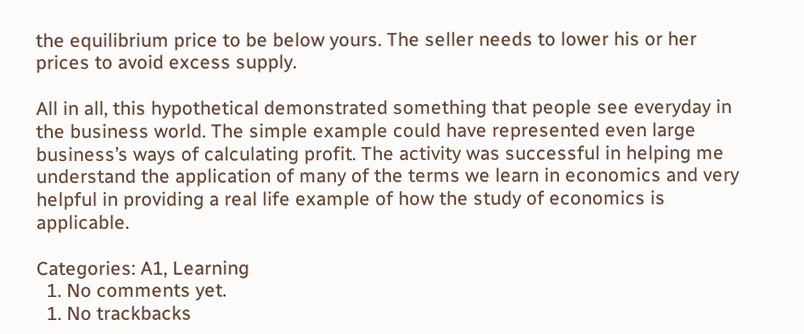the equilibrium price to be below yours. The seller needs to lower his or her prices to avoid excess supply.

All in all, this hypothetical demonstrated something that people see everyday in the business world. The simple example could have represented even large business’s ways of calculating profit. The activity was successful in helping me understand the application of many of the terms we learn in economics and very helpful in providing a real life example of how the study of economics is applicable.

Categories: A1, Learning
  1. No comments yet.
  1. No trackbacks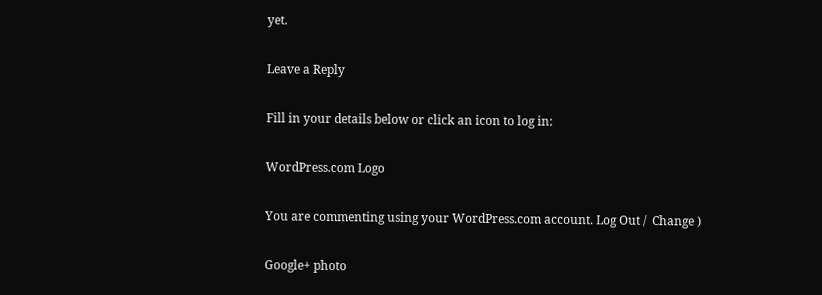yet.

Leave a Reply

Fill in your details below or click an icon to log in:

WordPress.com Logo

You are commenting using your WordPress.com account. Log Out /  Change )

Google+ photo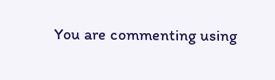You are commenting using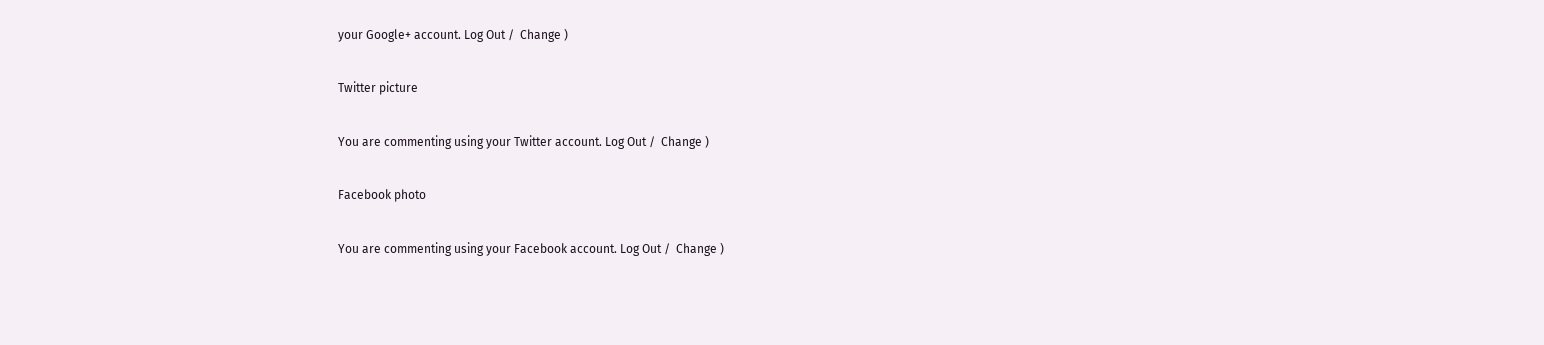your Google+ account. Log Out /  Change )

Twitter picture

You are commenting using your Twitter account. Log Out /  Change )

Facebook photo

You are commenting using your Facebook account. Log Out /  Change )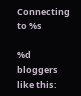Connecting to %s

%d bloggers like this: